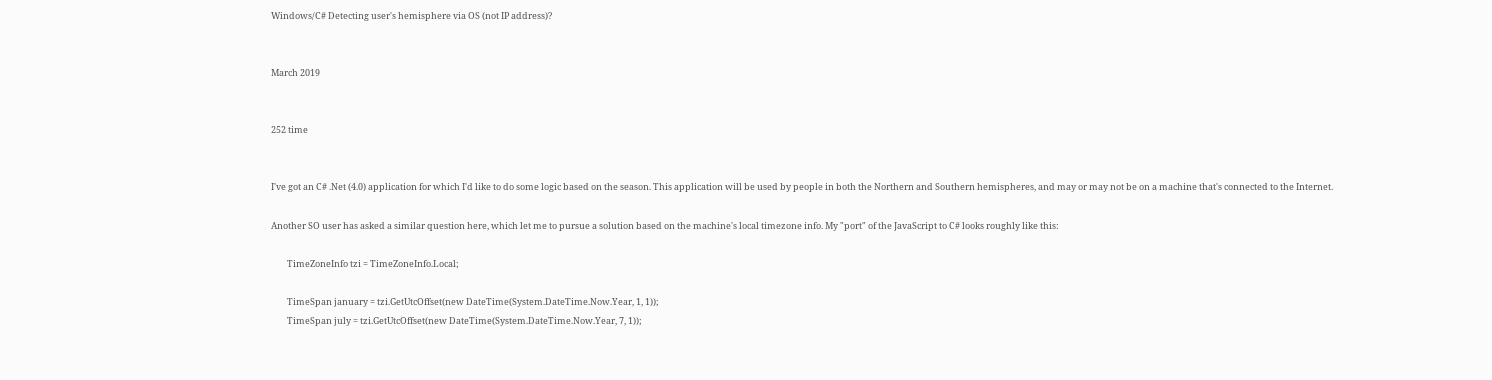Windows/C# Detecting user's hemisphere via OS (not IP address)?


March 2019


252 time


I've got an C# .Net (4.0) application for which I'd like to do some logic based on the season. This application will be used by people in both the Northern and Southern hemispheres, and may or may not be on a machine that's connected to the Internet.

Another SO user has asked a similar question here, which let me to pursue a solution based on the machine's local timezone info. My "port" of the JavaScript to C# looks roughly like this:

        TimeZoneInfo tzi = TimeZoneInfo.Local;

        TimeSpan january = tzi.GetUtcOffset(new DateTime(System.DateTime.Now.Year, 1, 1));
        TimeSpan july = tzi.GetUtcOffset(new DateTime(System.DateTime.Now.Year, 7, 1));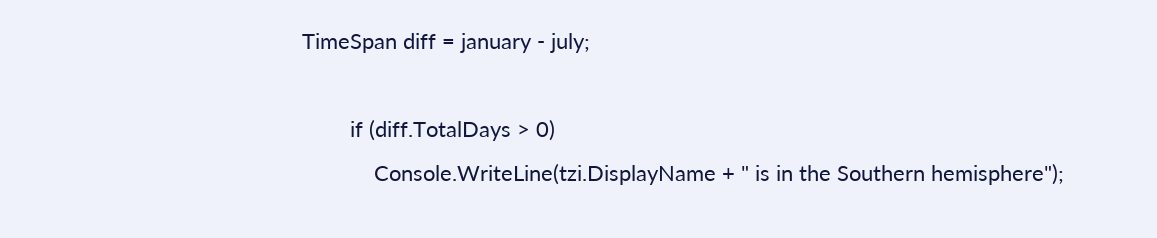TimeSpan diff = january - july;

        if (diff.TotalDays > 0)
            Console.WriteLine(tzi.DisplayName + " is in the Southern hemisphere");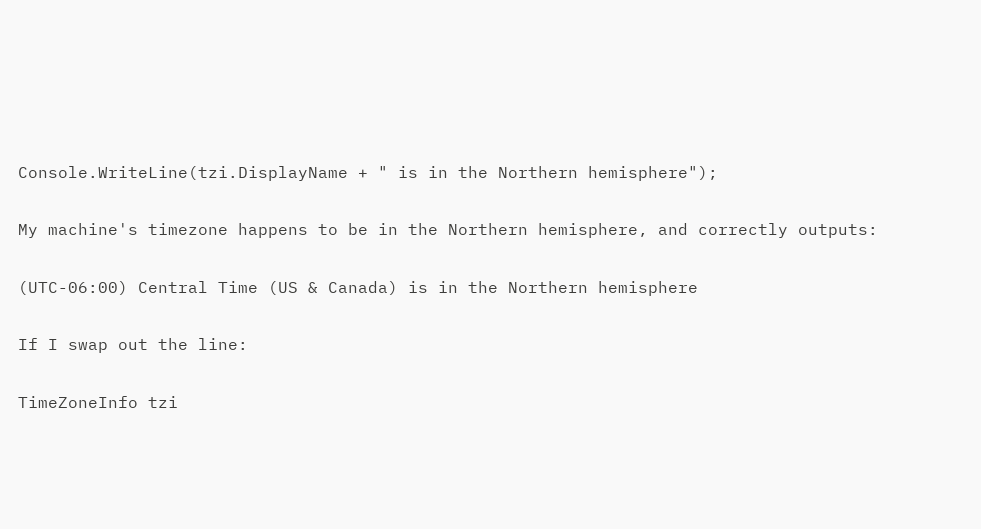Console.WriteLine(tzi.DisplayName + " is in the Northern hemisphere");

My machine's timezone happens to be in the Northern hemisphere, and correctly outputs:

(UTC-06:00) Central Time (US & Canada) is in the Northern hemisphere

If I swap out the line:

TimeZoneInfo tzi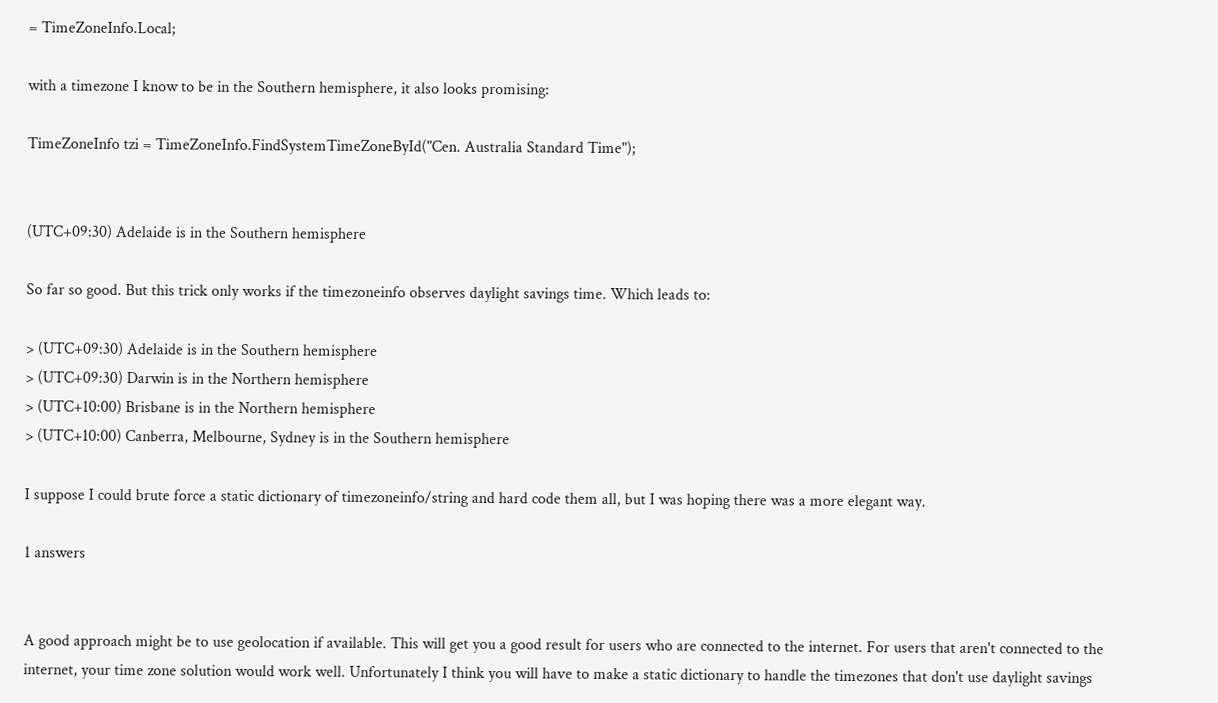= TimeZoneInfo.Local;

with a timezone I know to be in the Southern hemisphere, it also looks promising:

TimeZoneInfo tzi = TimeZoneInfo.FindSystemTimeZoneById("Cen. Australia Standard Time");


(UTC+09:30) Adelaide is in the Southern hemisphere

So far so good. But this trick only works if the timezoneinfo observes daylight savings time. Which leads to:

> (UTC+09:30) Adelaide is in the Southern hemisphere
> (UTC+09:30) Darwin is in the Northern hemisphere
> (UTC+10:00) Brisbane is in the Northern hemisphere
> (UTC+10:00) Canberra, Melbourne, Sydney is in the Southern hemisphere

I suppose I could brute force a static dictionary of timezoneinfo/string and hard code them all, but I was hoping there was a more elegant way.

1 answers


A good approach might be to use geolocation if available. This will get you a good result for users who are connected to the internet. For users that aren't connected to the internet, your time zone solution would work well. Unfortunately I think you will have to make a static dictionary to handle the timezones that don't use daylight savings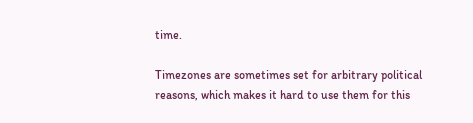time.

Timezones are sometimes set for arbitrary political reasons, which makes it hard to use them for this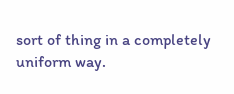sort of thing in a completely uniform way.